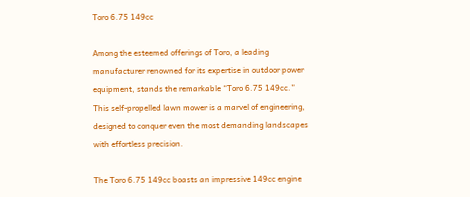Toro 6.75 149cc

Among the esteemed offerings of Toro, a leading manufacturer renowned for its expertise in outdoor power equipment, stands the remarkable “Toro 6.75 149cc.” This self-propelled lawn mower is a marvel of engineering, designed to conquer even the most demanding landscapes with effortless precision.

The Toro 6.75 149cc boasts an impressive 149cc engine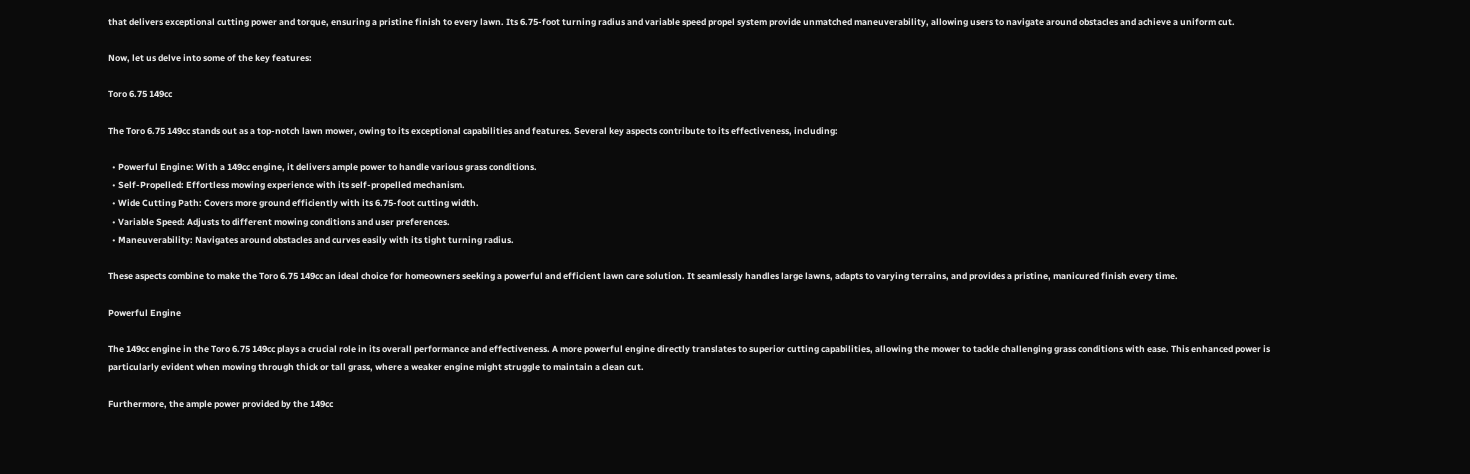that delivers exceptional cutting power and torque, ensuring a pristine finish to every lawn. Its 6.75-foot turning radius and variable speed propel system provide unmatched maneuverability, allowing users to navigate around obstacles and achieve a uniform cut.

Now, let us delve into some of the key features:

Toro 6.75 149cc

The Toro 6.75 149cc stands out as a top-notch lawn mower, owing to its exceptional capabilities and features. Several key aspects contribute to its effectiveness, including:

  • Powerful Engine: With a 149cc engine, it delivers ample power to handle various grass conditions.
  • Self-Propelled: Effortless mowing experience with its self-propelled mechanism.
  • Wide Cutting Path: Covers more ground efficiently with its 6.75-foot cutting width.
  • Variable Speed: Adjusts to different mowing conditions and user preferences.
  • Maneuverability: Navigates around obstacles and curves easily with its tight turning radius.

These aspects combine to make the Toro 6.75 149cc an ideal choice for homeowners seeking a powerful and efficient lawn care solution. It seamlessly handles large lawns, adapts to varying terrains, and provides a pristine, manicured finish every time.

Powerful Engine

The 149cc engine in the Toro 6.75 149cc plays a crucial role in its overall performance and effectiveness. A more powerful engine directly translates to superior cutting capabilities, allowing the mower to tackle challenging grass conditions with ease. This enhanced power is particularly evident when mowing through thick or tall grass, where a weaker engine might struggle to maintain a clean cut.

Furthermore, the ample power provided by the 149cc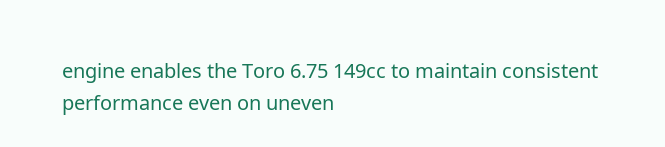engine enables the Toro 6.75 149cc to maintain consistent performance even on uneven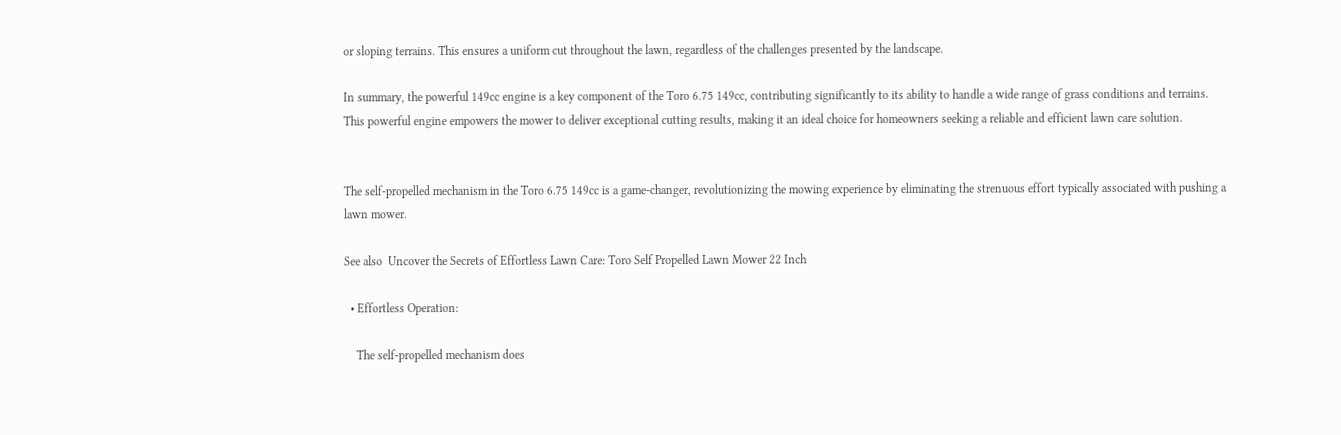or sloping terrains. This ensures a uniform cut throughout the lawn, regardless of the challenges presented by the landscape.

In summary, the powerful 149cc engine is a key component of the Toro 6.75 149cc, contributing significantly to its ability to handle a wide range of grass conditions and terrains. This powerful engine empowers the mower to deliver exceptional cutting results, making it an ideal choice for homeowners seeking a reliable and efficient lawn care solution.


The self-propelled mechanism in the Toro 6.75 149cc is a game-changer, revolutionizing the mowing experience by eliminating the strenuous effort typically associated with pushing a lawn mower.

See also  Uncover the Secrets of Effortless Lawn Care: Toro Self Propelled Lawn Mower 22 Inch

  • Effortless Operation:

    The self-propelled mechanism does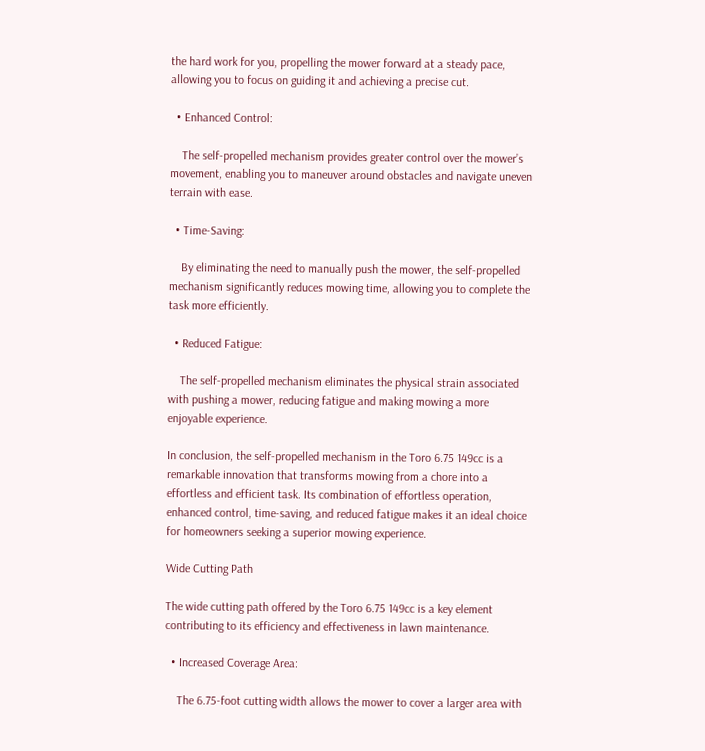the hard work for you, propelling the mower forward at a steady pace, allowing you to focus on guiding it and achieving a precise cut.

  • Enhanced Control:

    The self-propelled mechanism provides greater control over the mower’s movement, enabling you to maneuver around obstacles and navigate uneven terrain with ease.

  • Time-Saving:

    By eliminating the need to manually push the mower, the self-propelled mechanism significantly reduces mowing time, allowing you to complete the task more efficiently.

  • Reduced Fatigue:

    The self-propelled mechanism eliminates the physical strain associated with pushing a mower, reducing fatigue and making mowing a more enjoyable experience.

In conclusion, the self-propelled mechanism in the Toro 6.75 149cc is a remarkable innovation that transforms mowing from a chore into a effortless and efficient task. Its combination of effortless operation, enhanced control, time-saving, and reduced fatigue makes it an ideal choice for homeowners seeking a superior mowing experience.

Wide Cutting Path

The wide cutting path offered by the Toro 6.75 149cc is a key element contributing to its efficiency and effectiveness in lawn maintenance.

  • Increased Coverage Area:

    The 6.75-foot cutting width allows the mower to cover a larger area with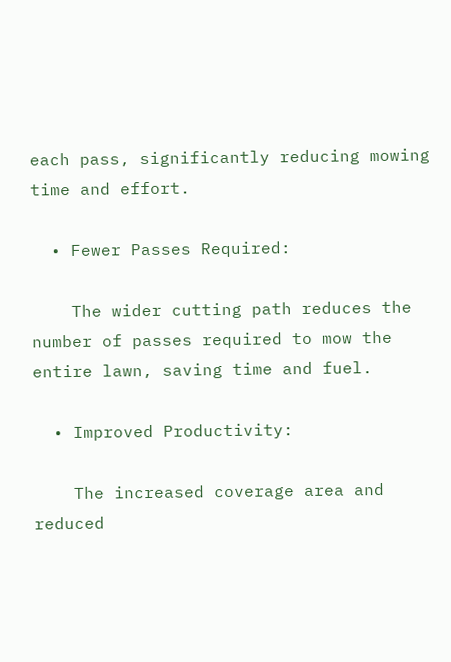each pass, significantly reducing mowing time and effort.

  • Fewer Passes Required:

    The wider cutting path reduces the number of passes required to mow the entire lawn, saving time and fuel.

  • Improved Productivity:

    The increased coverage area and reduced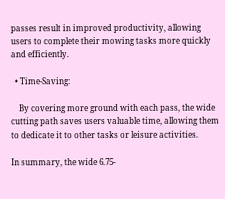passes result in improved productivity, allowing users to complete their mowing tasks more quickly and efficiently.

  • Time-Saving:

    By covering more ground with each pass, the wide cutting path saves users valuable time, allowing them to dedicate it to other tasks or leisure activities.

In summary, the wide 6.75-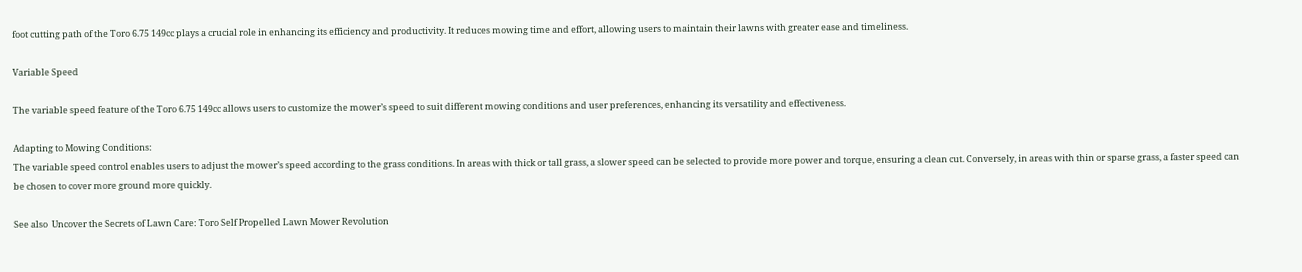foot cutting path of the Toro 6.75 149cc plays a crucial role in enhancing its efficiency and productivity. It reduces mowing time and effort, allowing users to maintain their lawns with greater ease and timeliness.

Variable Speed

The variable speed feature of the Toro 6.75 149cc allows users to customize the mower’s speed to suit different mowing conditions and user preferences, enhancing its versatility and effectiveness.

Adapting to Mowing Conditions:
The variable speed control enables users to adjust the mower’s speed according to the grass conditions. In areas with thick or tall grass, a slower speed can be selected to provide more power and torque, ensuring a clean cut. Conversely, in areas with thin or sparse grass, a faster speed can be chosen to cover more ground more quickly.

See also  Uncover the Secrets of Lawn Care: Toro Self Propelled Lawn Mower Revolution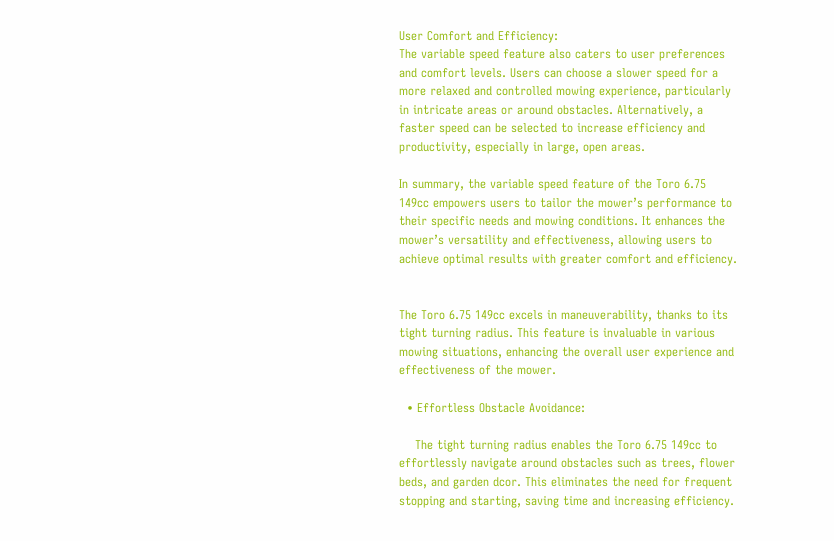User Comfort and Efficiency:
The variable speed feature also caters to user preferences and comfort levels. Users can choose a slower speed for a more relaxed and controlled mowing experience, particularly in intricate areas or around obstacles. Alternatively, a faster speed can be selected to increase efficiency and productivity, especially in large, open areas.

In summary, the variable speed feature of the Toro 6.75 149cc empowers users to tailor the mower’s performance to their specific needs and mowing conditions. It enhances the mower’s versatility and effectiveness, allowing users to achieve optimal results with greater comfort and efficiency.


The Toro 6.75 149cc excels in maneuverability, thanks to its tight turning radius. This feature is invaluable in various mowing situations, enhancing the overall user experience and effectiveness of the mower.

  • Effortless Obstacle Avoidance:

    The tight turning radius enables the Toro 6.75 149cc to effortlessly navigate around obstacles such as trees, flower beds, and garden dcor. This eliminates the need for frequent stopping and starting, saving time and increasing efficiency.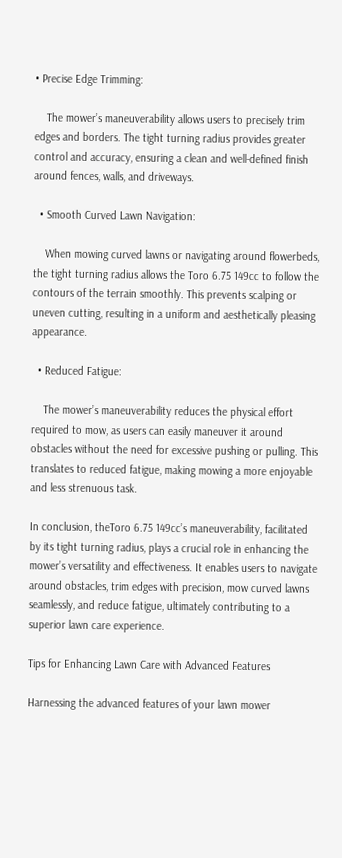• Precise Edge Trimming:

    The mower’s maneuverability allows users to precisely trim edges and borders. The tight turning radius provides greater control and accuracy, ensuring a clean and well-defined finish around fences, walls, and driveways.

  • Smooth Curved Lawn Navigation:

    When mowing curved lawns or navigating around flowerbeds, the tight turning radius allows the Toro 6.75 149cc to follow the contours of the terrain smoothly. This prevents scalping or uneven cutting, resulting in a uniform and aesthetically pleasing appearance.

  • Reduced Fatigue:

    The mower’s maneuverability reduces the physical effort required to mow, as users can easily maneuver it around obstacles without the need for excessive pushing or pulling. This translates to reduced fatigue, making mowing a more enjoyable and less strenuous task.

In conclusion, theToro 6.75 149cc’s maneuverability, facilitated by its tight turning radius, plays a crucial role in enhancing the mower’s versatility and effectiveness. It enables users to navigate around obstacles, trim edges with precision, mow curved lawns seamlessly, and reduce fatigue, ultimately contributing to a superior lawn care experience.

Tips for Enhancing Lawn Care with Advanced Features

Harnessing the advanced features of your lawn mower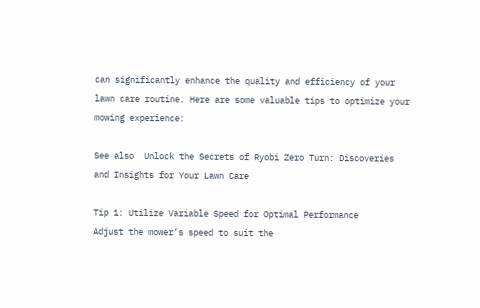can significantly enhance the quality and efficiency of your lawn care routine. Here are some valuable tips to optimize your mowing experience:

See also  Unlock the Secrets of Ryobi Zero Turn: Discoveries and Insights for Your Lawn Care

Tip 1: Utilize Variable Speed for Optimal Performance
Adjust the mower’s speed to suit the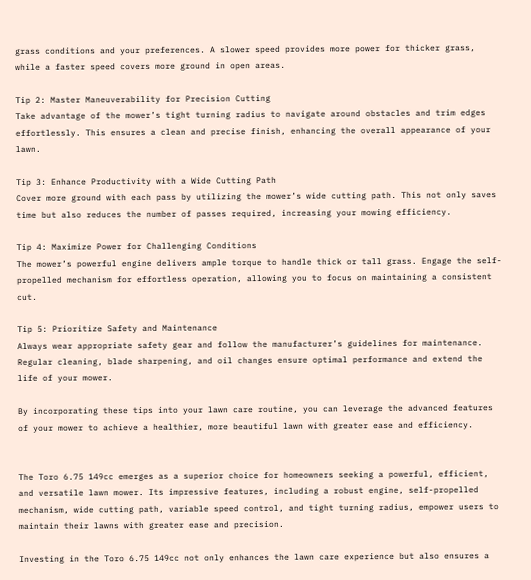grass conditions and your preferences. A slower speed provides more power for thicker grass, while a faster speed covers more ground in open areas.

Tip 2: Master Maneuverability for Precision Cutting
Take advantage of the mower’s tight turning radius to navigate around obstacles and trim edges effortlessly. This ensures a clean and precise finish, enhancing the overall appearance of your lawn.

Tip 3: Enhance Productivity with a Wide Cutting Path
Cover more ground with each pass by utilizing the mower’s wide cutting path. This not only saves time but also reduces the number of passes required, increasing your mowing efficiency.

Tip 4: Maximize Power for Challenging Conditions
The mower’s powerful engine delivers ample torque to handle thick or tall grass. Engage the self-propelled mechanism for effortless operation, allowing you to focus on maintaining a consistent cut.

Tip 5: Prioritize Safety and Maintenance
Always wear appropriate safety gear and follow the manufacturer’s guidelines for maintenance. Regular cleaning, blade sharpening, and oil changes ensure optimal performance and extend the life of your mower.

By incorporating these tips into your lawn care routine, you can leverage the advanced features of your mower to achieve a healthier, more beautiful lawn with greater ease and efficiency.


The Toro 6.75 149cc emerges as a superior choice for homeowners seeking a powerful, efficient, and versatile lawn mower. Its impressive features, including a robust engine, self-propelled mechanism, wide cutting path, variable speed control, and tight turning radius, empower users to maintain their lawns with greater ease and precision.

Investing in the Toro 6.75 149cc not only enhances the lawn care experience but also ensures a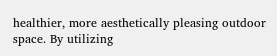healthier, more aesthetically pleasing outdoor space. By utilizing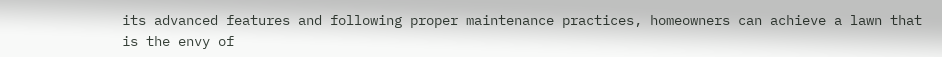its advanced features and following proper maintenance practices, homeowners can achieve a lawn that is the envy of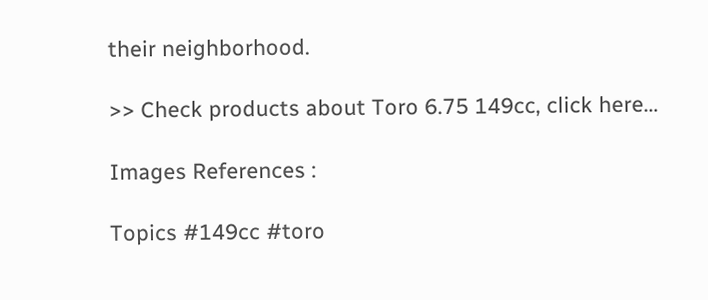their neighborhood.

>> Check products about Toro 6.75 149cc, click here…

Images References :

Topics #149cc #toro